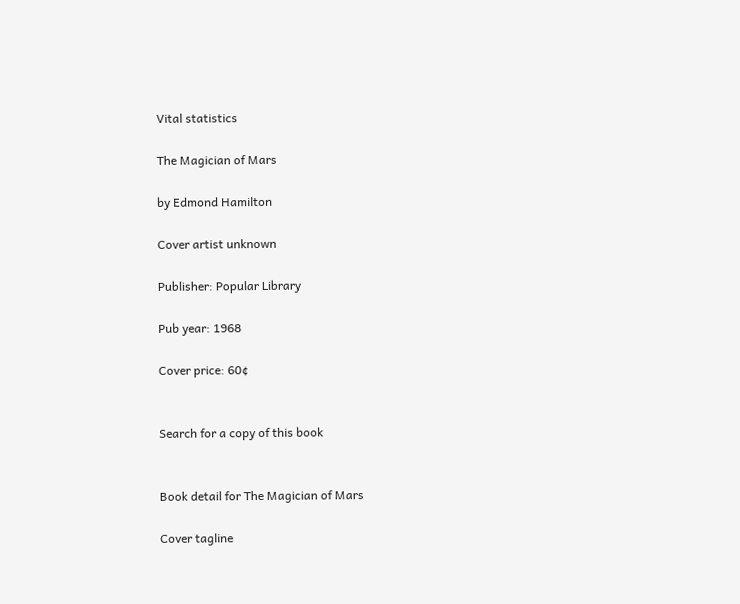Vital statistics

The Magician of Mars

by Edmond Hamilton

Cover artist unknown

Publisher: Popular Library

Pub year: 1968

Cover price: 60¢


Search for a copy of this book


Book detail for The Magician of Mars

Cover tagline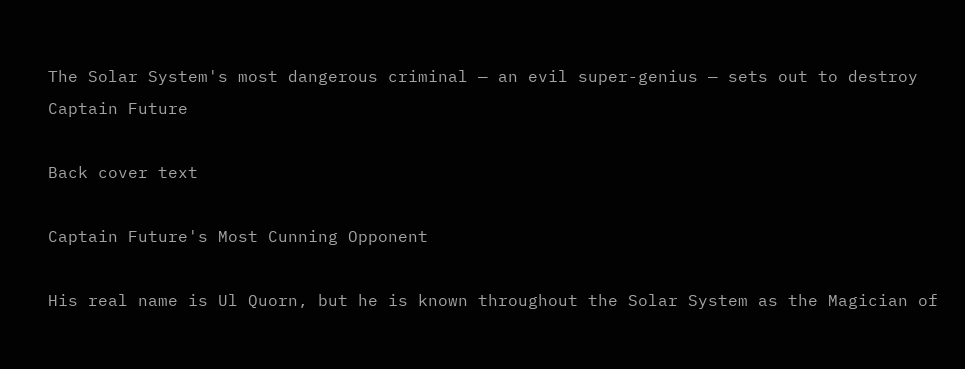The Solar System's most dangerous criminal — an evil super-genius — sets out to destroy Captain Future

Back cover text

Captain Future's Most Cunning Opponent

His real name is Ul Quorn, but he is known throughout the Solar System as the Magician of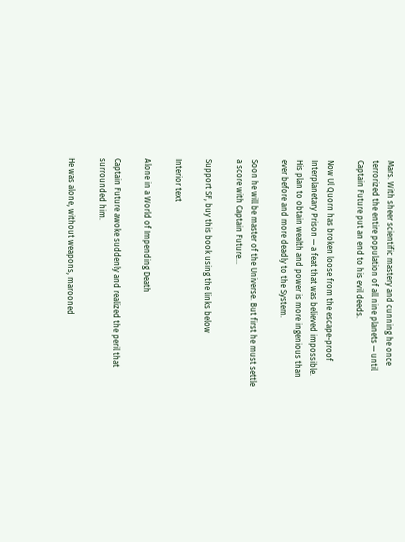Mars. With sheer scientific mastery and cunning he once terrorized the entire population of all nine planets — until Captain Future put an end to his evil deeds.

Now Ul Quorn has broken loose from the escape-proof Interplanetary Prison — a feat that was believed impossible. His plan to obtain wealth and power is more ingenious than ever before and more deadly to the System.

Soon he will be master of the Universe. But first he must settle a score with Captain Future...

Support SF, buy this book using the links below

Interior text

Alone in a World of Impending Death

Captain Future awoke suddenly and realized the peril that surrounded him.

He was alone, without weapons, marooned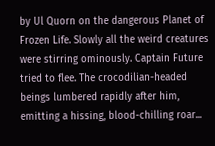by Ul Quorn on the dangerous Planet of Frozen Life. Slowly all the weird creatures were stirring ominously. Captain Future tried to flee. The crocodilian-headed beings lumbered rapidly after him, emitting a hissing, blood-chilling roar...